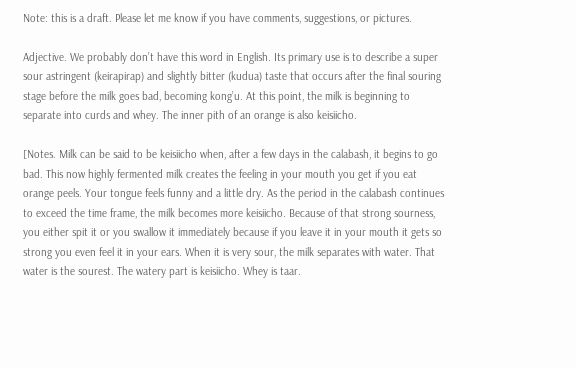Note: this is a draft. Please let me know if you have comments, suggestions, or pictures.

Adjective. We probably don’t have this word in English. Its primary use is to describe a super sour astringent (keirapirap) and slightly bitter (kudua) taste that occurs after the final souring stage before the milk goes bad, becoming kong’u. At this point, the milk is beginning to separate into curds and whey. The inner pith of an orange is also keisiicho.

[Notes. Milk can be said to be keisiicho when, after a few days in the calabash, it begins to go bad. This now highly fermented milk creates the feeling in your mouth you get if you eat orange peels. Your tongue feels funny and a little dry. As the period in the calabash continues to exceed the time frame, the milk becomes more keisiicho. Because of that strong sourness, you either spit it or you swallow it immediately because if you leave it in your mouth it gets so strong you even feel it in your ears. When it is very sour, the milk separates with water. That water is the sourest. The watery part is keisiicho. Whey is taar.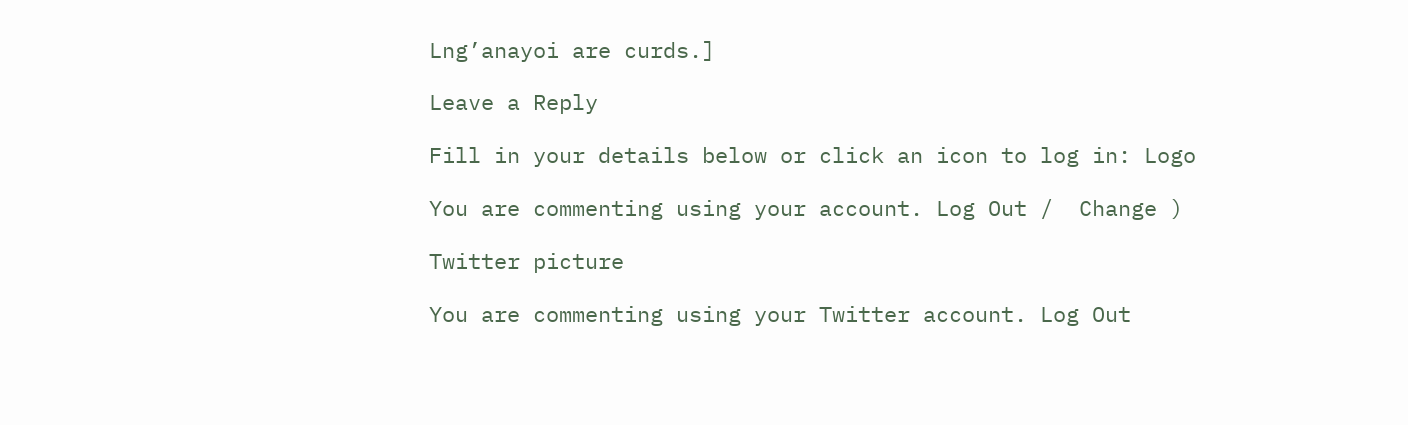Lng’anayoi are curds.]

Leave a Reply

Fill in your details below or click an icon to log in: Logo

You are commenting using your account. Log Out /  Change )

Twitter picture

You are commenting using your Twitter account. Log Out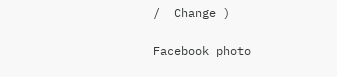/  Change )

Facebook photo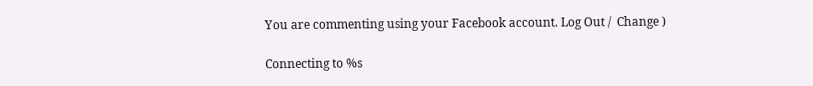You are commenting using your Facebook account. Log Out /  Change )

Connecting to %s